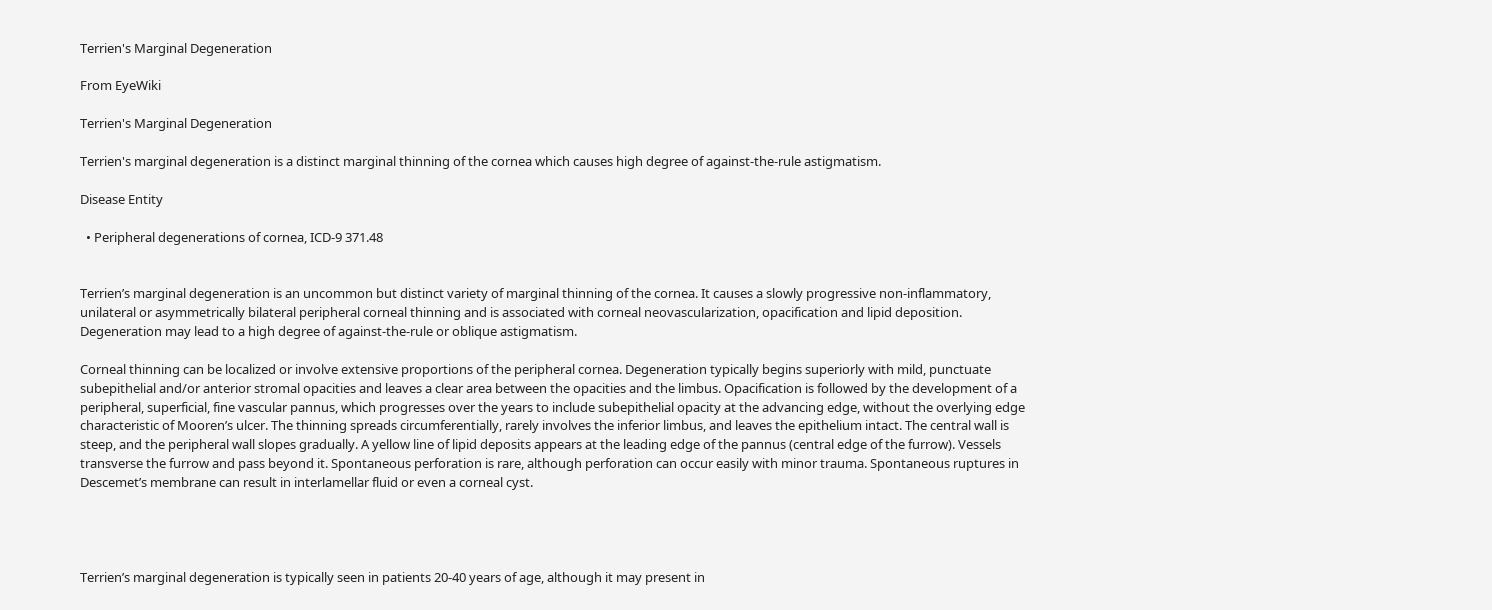Terrien's Marginal Degeneration

From EyeWiki

Terrien's Marginal Degeneration

Terrien's marginal degeneration is a distinct marginal thinning of the cornea which causes high degree of against-the-rule astigmatism.

Disease Entity

  • Peripheral degenerations of cornea, ICD-9 371.48


Terrien’s marginal degeneration is an uncommon but distinct variety of marginal thinning of the cornea. It causes a slowly progressive non-inflammatory, unilateral or asymmetrically bilateral peripheral corneal thinning and is associated with corneal neovascularization, opacification and lipid deposition. Degeneration may lead to a high degree of against-the-rule or oblique astigmatism.

Corneal thinning can be localized or involve extensive proportions of the peripheral cornea. Degeneration typically begins superiorly with mild, punctuate subepithelial and/or anterior stromal opacities and leaves a clear area between the opacities and the limbus. Opacification is followed by the development of a peripheral, superficial, fine vascular pannus, which progresses over the years to include subepithelial opacity at the advancing edge, without the overlying edge characteristic of Mooren’s ulcer. The thinning spreads circumferentially, rarely involves the inferior limbus, and leaves the epithelium intact. The central wall is steep, and the peripheral wall slopes gradually. A yellow line of lipid deposits appears at the leading edge of the pannus (central edge of the furrow). Vessels transverse the furrow and pass beyond it. Spontaneous perforation is rare, although perforation can occur easily with minor trauma. Spontaneous ruptures in Descemet’s membrane can result in interlamellar fluid or even a corneal cyst.




Terrien’s marginal degeneration is typically seen in patients 20-40 years of age, although it may present in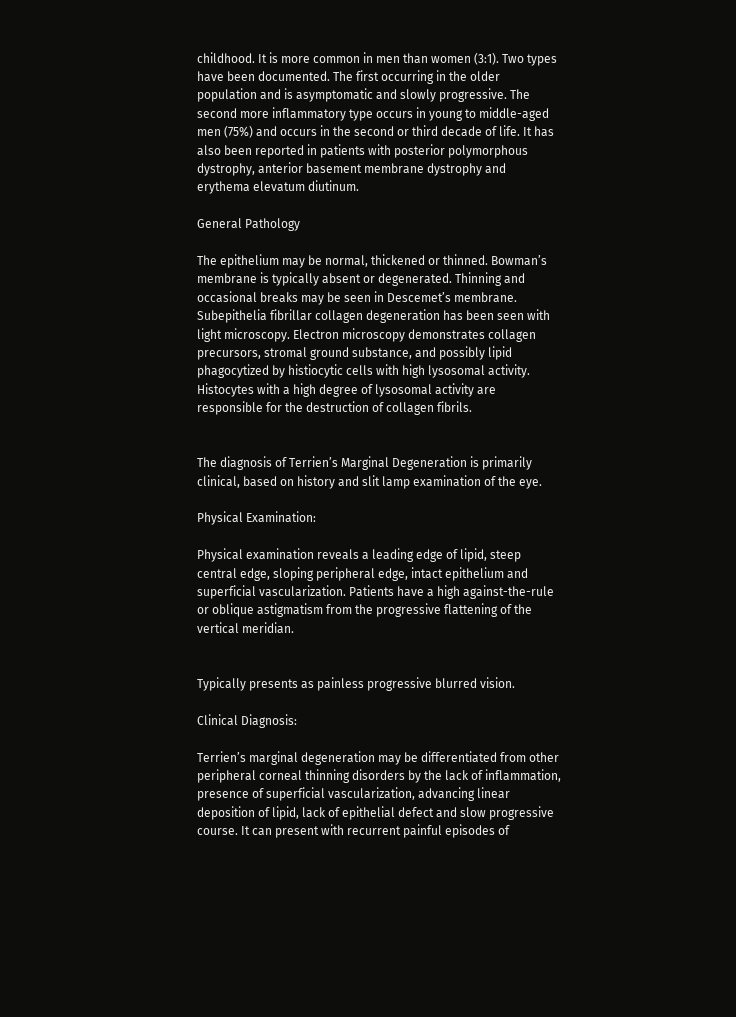childhood. It is more common in men than women (3:1). Two types have been documented. The first occurring in the older population and is asymptomatic and slowly progressive. The second more inflammatory type occurs in young to middle-aged men (75%) and occurs in the second or third decade of life. It has also been reported in patients with posterior polymorphous dystrophy, anterior basement membrane dystrophy and erythema elevatum diutinum.

General Pathology

The epithelium may be normal, thickened or thinned. Bowman’s membrane is typically absent or degenerated. Thinning and occasional breaks may be seen in Descemet’s membrane. Subepithelia fibrillar collagen degeneration has been seen with light microscopy. Electron microscopy demonstrates collagen precursors, stromal ground substance, and possibly lipid phagocytized by histiocytic cells with high lysosomal activity. Histocytes with a high degree of lysosomal activity are responsible for the destruction of collagen fibrils.


The diagnosis of Terrien’s Marginal Degeneration is primarily clinical, based on history and slit lamp examination of the eye.

Physical Examination:

Physical examination reveals a leading edge of lipid, steep central edge, sloping peripheral edge, intact epithelium and superficial vascularization. Patients have a high against-the-rule or oblique astigmatism from the progressive flattening of the vertical meridian.


Typically presents as painless progressive blurred vision.

Clinical Diagnosis:

Terrien’s marginal degeneration may be differentiated from other peripheral corneal thinning disorders by the lack of inflammation, presence of superficial vascularization, advancing linear deposition of lipid, lack of epithelial defect and slow progressive course. It can present with recurrent painful episodes of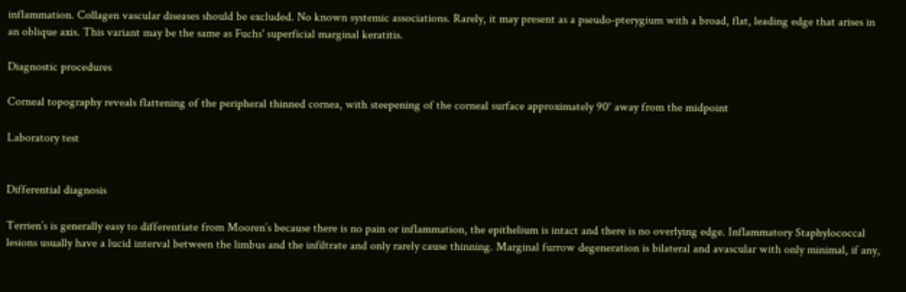inflammation. Collagen vascular diseases should be excluded. No known systemic associations. Rarely, it may present as a pseudo-pterygium with a broad, flat, leading edge that arises in an oblique axis. This variant may be the same as Fuchs' superficial marginal keratitis.

Diagnostic procedures

Corneal topography reveals flattening of the peripheral thinned cornea, with steepening of the corneal surface approximately 90° away from the midpoint

Laboratory test


Differential diagnosis

Terrien’s is generally easy to differentiate from Mooren’s because there is no pain or inflammation, the epithelium is intact and there is no overlying edge. Inflammatory Staphylococcal lesions usually have a lucid interval between the limbus and the infiltrate and only rarely cause thinning. Marginal furrow degeneration is bilateral and avascular with only minimal, if any,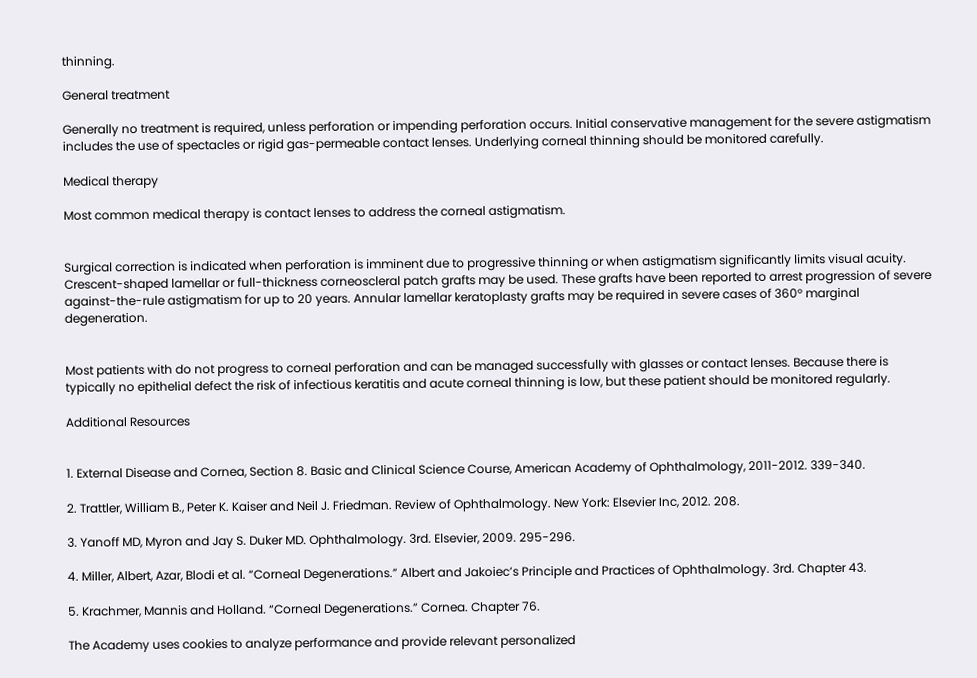thinning.

General treatment

Generally no treatment is required, unless perforation or impending perforation occurs. Initial conservative management for the severe astigmatism includes the use of spectacles or rigid gas-permeable contact lenses. Underlying corneal thinning should be monitored carefully.

Medical therapy

Most common medical therapy is contact lenses to address the corneal astigmatism.


Surgical correction is indicated when perforation is imminent due to progressive thinning or when astigmatism significantly limits visual acuity. Crescent-shaped lamellar or full-thickness corneoscleral patch grafts may be used. These grafts have been reported to arrest progression of severe against-the-rule astigmatism for up to 20 years. Annular lamellar keratoplasty grafts may be required in severe cases of 360° marginal degeneration.


Most patients with do not progress to corneal perforation and can be managed successfully with glasses or contact lenses. Because there is typically no epithelial defect the risk of infectious keratitis and acute corneal thinning is low, but these patient should be monitored regularly.

Additional Resources


1. External Disease and Cornea, Section 8. Basic and Clinical Science Course, American Academy of Ophthalmology, 2011-2012. 339-340.

2. Trattler, William B., Peter K. Kaiser and Neil J. Friedman. Review of Ophthalmology. New York: Elsevier Inc, 2012. 208.

3. Yanoff MD, Myron and Jay S. Duker MD. Ophthalmology. 3rd. Elsevier, 2009. 295-296.

4. Miller, Albert, Azar, Blodi et al. “Corneal Degenerations.” Albert and Jakoiec’s Principle and Practices of Ophthalmology. 3rd. Chapter 43.

5. Krachmer, Mannis and Holland. “Corneal Degenerations.” Cornea. Chapter 76.

The Academy uses cookies to analyze performance and provide relevant personalized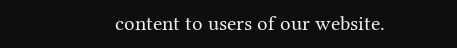content to users of our website.